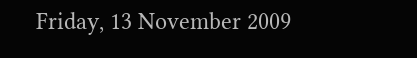Friday, 13 November 2009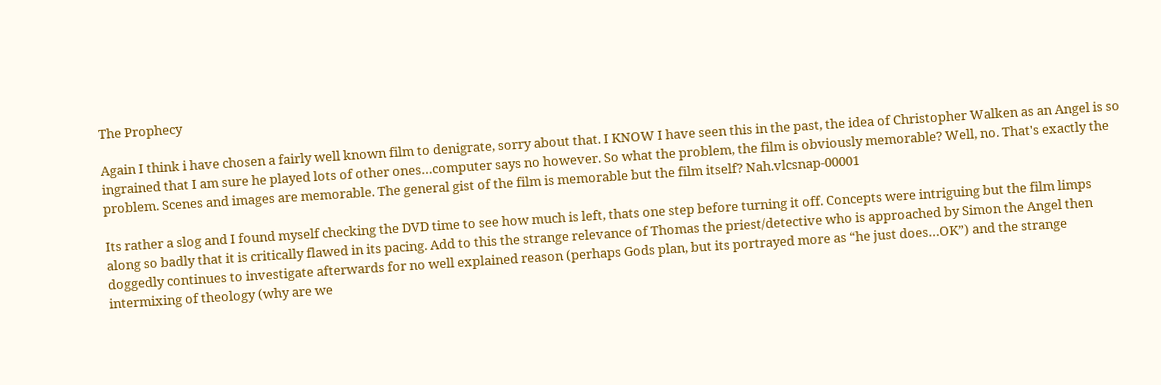The Prophecy

Again I think i have chosen a fairly well known film to denigrate, sorry about that. I KNOW I have seen this in the past, the idea of Christopher Walken as an Angel is so ingrained that I am sure he played lots of other ones…computer says no however. So what the problem, the film is obviously memorable? Well, no. That's exactly the problem. Scenes and images are memorable. The general gist of the film is memorable but the film itself? Nah.vlcsnap-00001

Its rather a slog and I found myself checking the DVD time to see how much is left, thats one step before turning it off. Concepts were intriguing but the film limps along so badly that it is critically flawed in its pacing. Add to this the strange relevance of Thomas the priest/detective who is approached by Simon the Angel then doggedly continues to investigate afterwards for no well explained reason (perhaps Gods plan, but its portrayed more as “he just does…OK”) and the strange intermixing of theology (why are we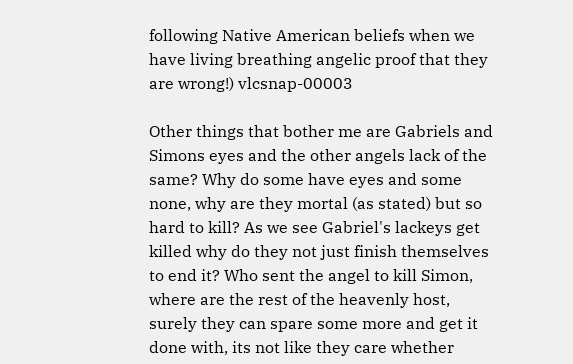following Native American beliefs when we have living breathing angelic proof that they are wrong!) vlcsnap-00003

Other things that bother me are Gabriels and Simons eyes and the other angels lack of the same? Why do some have eyes and some none, why are they mortal (as stated) but so hard to kill? As we see Gabriel's lackeys get killed why do they not just finish themselves to end it? Who sent the angel to kill Simon, where are the rest of the heavenly host, surely they can spare some more and get it done with, its not like they care whether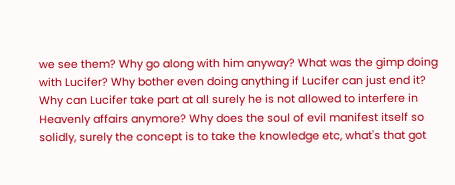we see them? Why go along with him anyway? What was the gimp doing with Lucifer? Why bother even doing anything if Lucifer can just end it? Why can Lucifer take part at all surely he is not allowed to interfere in Heavenly affairs anymore? Why does the soul of evil manifest itself so solidly, surely the concept is to take the knowledge etc, what's that got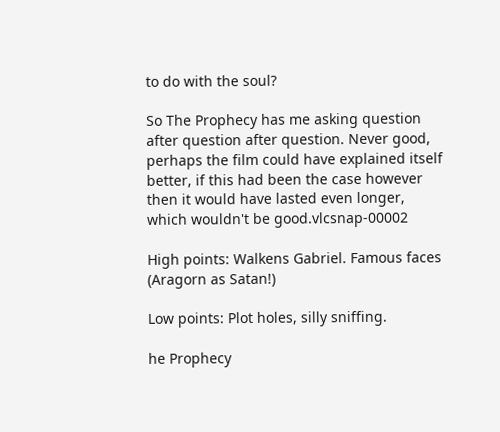to do with the soul?

So The Prophecy has me asking question after question after question. Never good, perhaps the film could have explained itself better, if this had been the case however then it would have lasted even longer, which wouldn't be good.vlcsnap-00002

High points: Walkens Gabriel. Famous faces (Aragorn as Satan!)

Low points: Plot holes, silly sniffing.

he Prophecy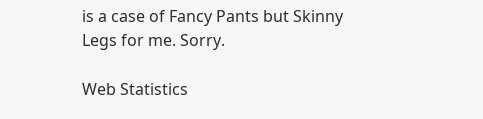is a case of Fancy Pants but Skinny Legs for me. Sorry.

Web Statistics